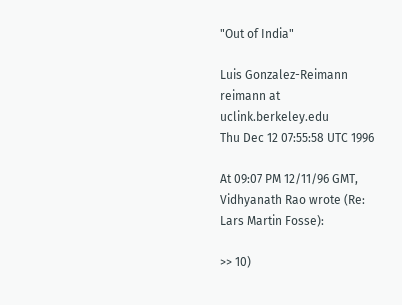"Out of India"

Luis Gonzalez-Reimann reimann at uclink.berkeley.edu
Thu Dec 12 07:55:58 UTC 1996

At 09:07 PM 12/11/96 GMT, Vidhyanath Rao wrote (Re: Lars Martin Fosse):

>> 10)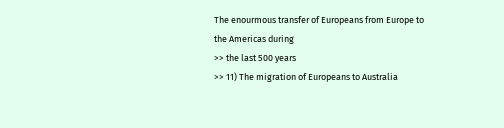The enourmous transfer of Europeans from Europe to the Americas during
>> the last 500 years
>> 11) The migration of Europeans to Australia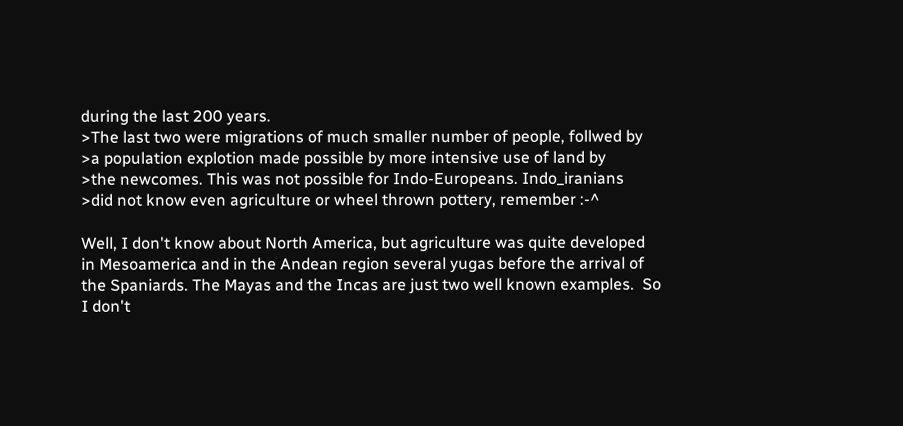during the last 200 years.
>The last two were migrations of much smaller number of people, follwed by
>a population explotion made possible by more intensive use of land by
>the newcomes. This was not possible for Indo-Europeans. Indo_iranians
>did not know even agriculture or wheel thrown pottery, remember :-^

Well, I don't know about North America, but agriculture was quite developed
in Mesoamerica and in the Andean region several yugas before the arrival of
the Spaniards. The Mayas and the Incas are just two well known examples.  So
I don't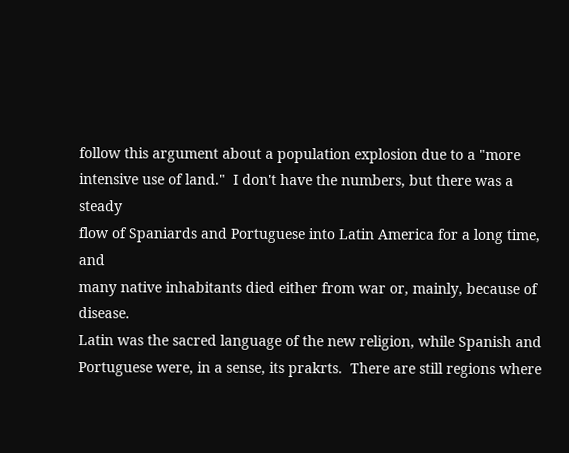follow this argument about a population explosion due to a "more
intensive use of land."  I don't have the numbers, but there was a steady
flow of Spaniards and Portuguese into Latin America for a long time, and
many native inhabitants died either from war or, mainly, because of disease.
Latin was the sacred language of the new religion, while Spanish and
Portuguese were, in a sense, its prakrts.  There are still regions where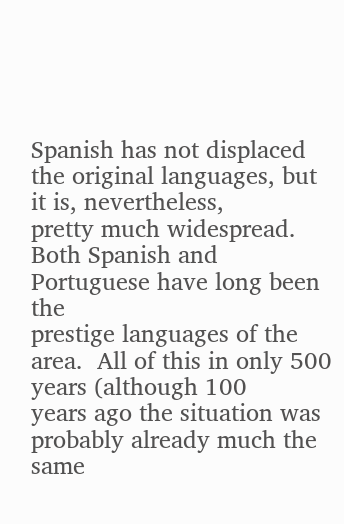Spanish has not displaced the original languages, but it is, nevertheless,
pretty much widespread.  Both Spanish and Portuguese have long been the
prestige languages of the area.  All of this in only 500 years (although 100
years ago the situation was probably already much the same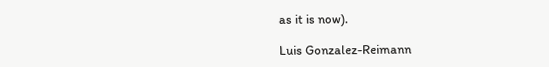as it is now).

Luis Gonzalez-Reimann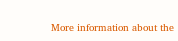More information about the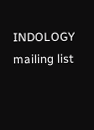INDOLOGY mailing list